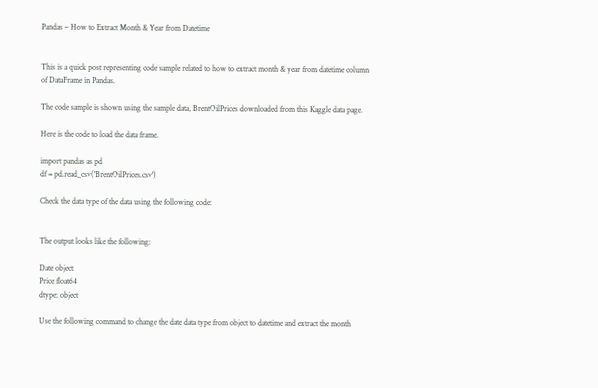Pandas – How to Extract Month & Year from Datetime


This is a quick post representing code sample related to how to extract month & year from datetime column of DataFrame in Pandas.

The code sample is shown using the sample data, BrentOilPrices downloaded from this Kaggle data page.

Here is the code to load the data frame.

import pandas as pd
df = pd.read_csv('BrentOilPrices.csv')

Check the data type of the data using the following code:


The output looks like the following:

Date object
Price float64
dtype: object

Use the following command to change the date data type from object to datetime and extract the month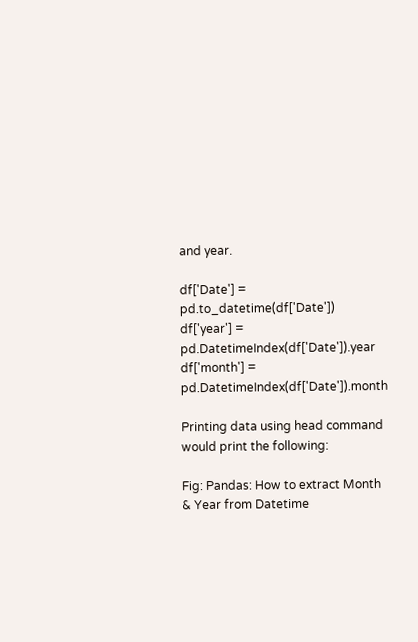and year.

df['Date'] = pd.to_datetime(df['Date'])
df['year'] = pd.DatetimeIndex(df['Date']).year
df['month'] = pd.DatetimeIndex(df['Date']).month

Printing data using head command would print the following:

Fig: Pandas: How to extract Month & Year from Datetime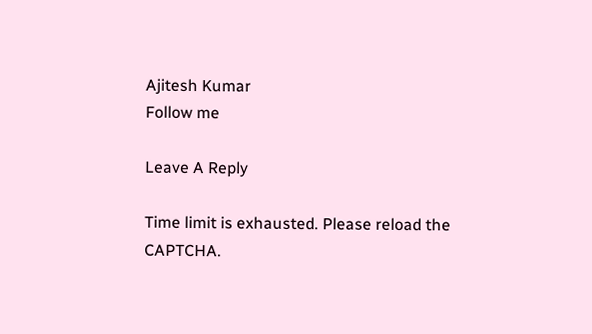Ajitesh Kumar
Follow me

Leave A Reply

Time limit is exhausted. Please reload the CAPTCHA.